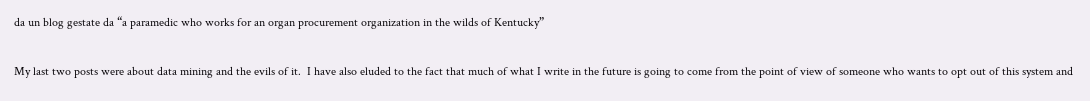da un blog gestate da “a paramedic who works for an organ procurement organization in the wilds of Kentucky”

My last two posts were about data mining and the evils of it.  I have also eluded to the fact that much of what I write in the future is going to come from the point of view of someone who wants to opt out of this system and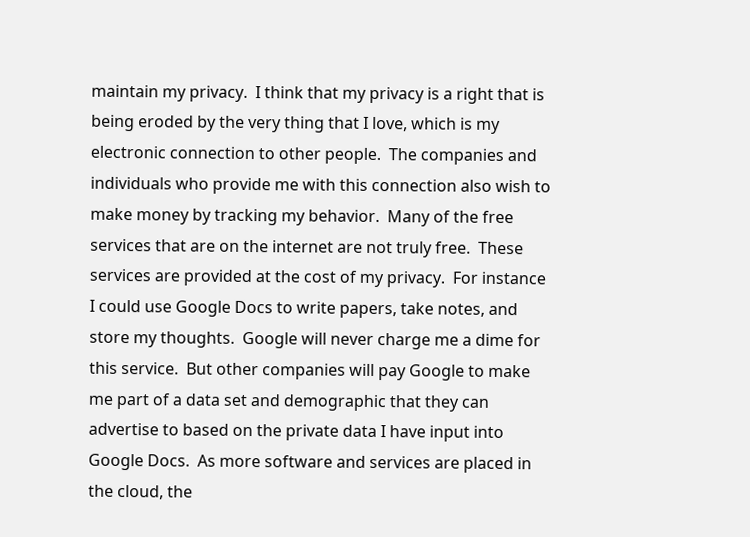maintain my privacy.  I think that my privacy is a right that is being eroded by the very thing that I love, which is my electronic connection to other people.  The companies and individuals who provide me with this connection also wish to make money by tracking my behavior.  Many of the free services that are on the internet are not truly free.  These services are provided at the cost of my privacy.  For instance I could use Google Docs to write papers, take notes, and store my thoughts.  Google will never charge me a dime for this service.  But other companies will pay Google to make me part of a data set and demographic that they can advertise to based on the private data I have input into Google Docs.  As more software and services are placed in the cloud, the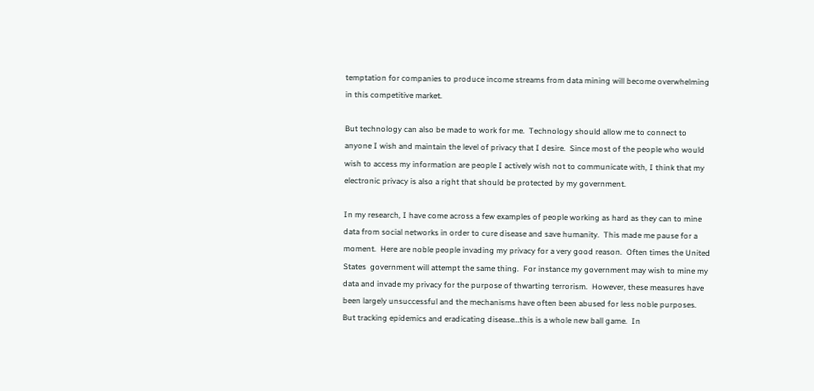temptation for companies to produce income streams from data mining will become overwhelming in this competitive market.

But technology can also be made to work for me.  Technology should allow me to connect to anyone I wish and maintain the level of privacy that I desire.  Since most of the people who would wish to access my information are people I actively wish not to communicate with, I think that my electronic privacy is also a right that should be protected by my government.

In my research, I have come across a few examples of people working as hard as they can to mine data from social networks in order to cure disease and save humanity.  This made me pause for a moment.  Here are noble people invading my privacy for a very good reason.  Often times the United States  government will attempt the same thing.  For instance my government may wish to mine my data and invade my privacy for the purpose of thwarting terrorism.  However, these measures have been largely unsuccessful and the mechanisms have often been abused for less noble purposes.  But tracking epidemics and eradicating disease…this is a whole new ball game.  In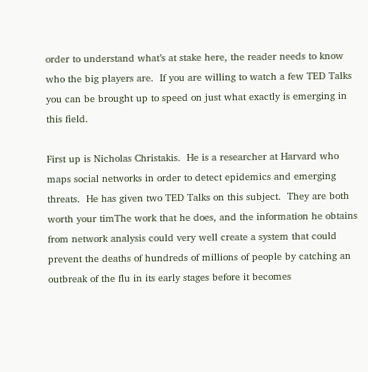order to understand what’s at stake here, the reader needs to know who the big players are.  If you are willing to watch a few TED Talks you can be brought up to speed on just what exactly is emerging in this field.

First up is Nicholas Christakis.  He is a researcher at Harvard who maps social networks in order to detect epidemics and emerging threats.  He has given two TED Talks on this subject.  They are both worth your timThe work that he does, and the information he obtains from network analysis could very well create a system that could prevent the deaths of hundreds of millions of people by catching an outbreak of the flu in its early stages before it becomes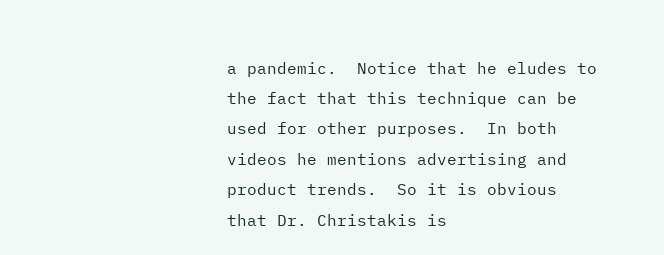a pandemic.  Notice that he eludes to the fact that this technique can be used for other purposes.  In both videos he mentions advertising and product trends.  So it is obvious that Dr. Christakis is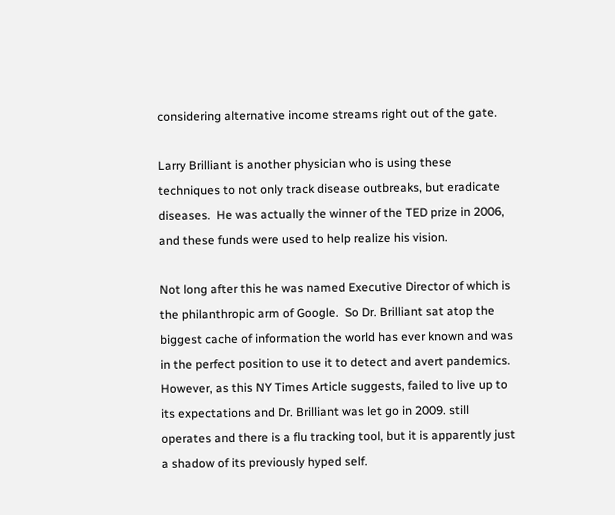considering alternative income streams right out of the gate.

Larry Brilliant is another physician who is using these techniques to not only track disease outbreaks, but eradicate diseases.  He was actually the winner of the TED prize in 2006, and these funds were used to help realize his vision.

Not long after this he was named Executive Director of which is the philanthropic arm of Google.  So Dr. Brilliant sat atop the biggest cache of information the world has ever known and was in the perfect position to use it to detect and avert pandemics.  However, as this NY Times Article suggests, failed to live up to its expectations and Dr. Brilliant was let go in 2009. still operates and there is a flu tracking tool, but it is apparently just a shadow of its previously hyped self.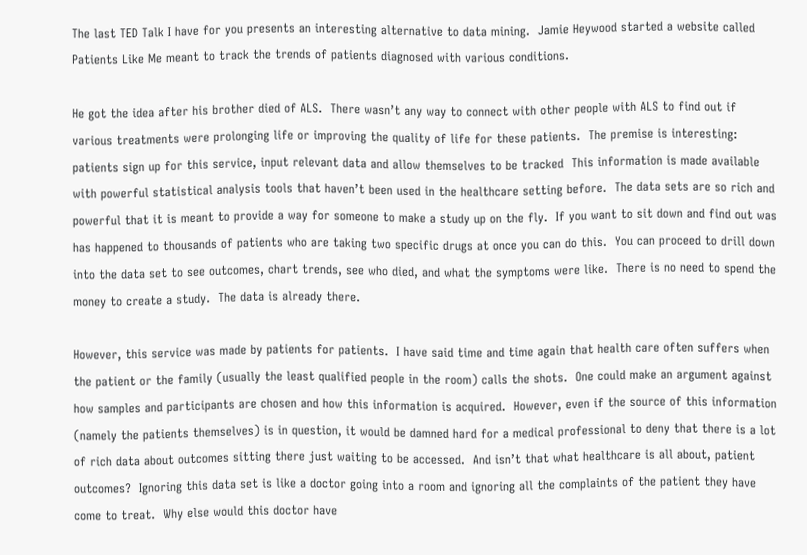The last TED Talk I have for you presents an interesting alternative to data mining.  Jamie Heywood started a website called Patients Like Me meant to track the trends of patients diagnosed with various conditions.

He got the idea after his brother died of ALS.  There wasn’t any way to connect with other people with ALS to find out if various treatments were prolonging life or improving the quality of life for these patients.  The premise is interesting: patients sign up for this service, input relevant data and allow themselves to be tracked  This information is made available with powerful statistical analysis tools that haven’t been used in the healthcare setting before.  The data sets are so rich and powerful that it is meant to provide a way for someone to make a study up on the fly.  If you want to sit down and find out was has happened to thousands of patients who are taking two specific drugs at once you can do this.  You can proceed to drill down into the data set to see outcomes, chart trends, see who died, and what the symptoms were like.  There is no need to spend the money to create a study.  The data is already there.

However, this service was made by patients for patients.  I have said time and time again that health care often suffers when the patient or the family (usually the least qualified people in the room) calls the shots.  One could make an argument against how samples and participants are chosen and how this information is acquired.  However, even if the source of this information (namely the patients themselves) is in question, it would be damned hard for a medical professional to deny that there is a lot of rich data about outcomes sitting there just waiting to be accessed.  And isn’t that what healthcare is all about, patient outcomes?  Ignoring this data set is like a doctor going into a room and ignoring all the complaints of the patient they have come to treat.  Why else would this doctor have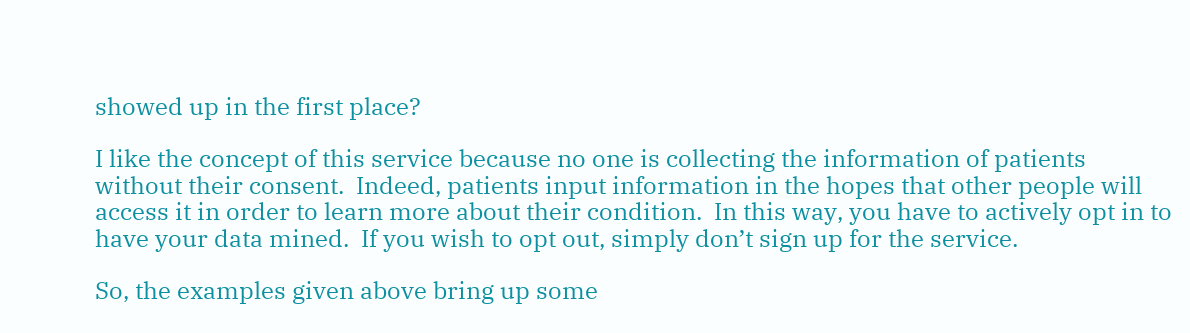showed up in the first place?

I like the concept of this service because no one is collecting the information of patients without their consent.  Indeed, patients input information in the hopes that other people will access it in order to learn more about their condition.  In this way, you have to actively opt in to have your data mined.  If you wish to opt out, simply don’t sign up for the service.

So, the examples given above bring up some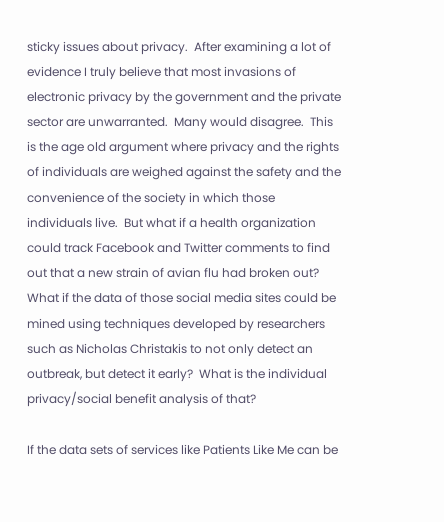sticky issues about privacy.  After examining a lot of evidence I truly believe that most invasions of electronic privacy by the government and the private sector are unwarranted.  Many would disagree.  This is the age old argument where privacy and the rights of individuals are weighed against the safety and the convenience of the society in which those individuals live.  But what if a health organization could track Facebook and Twitter comments to find out that a new strain of avian flu had broken out?  What if the data of those social media sites could be mined using techniques developed by researchers such as Nicholas Christakis to not only detect an outbreak, but detect it early?  What is the individual privacy/social benefit analysis of that?

If the data sets of services like Patients Like Me can be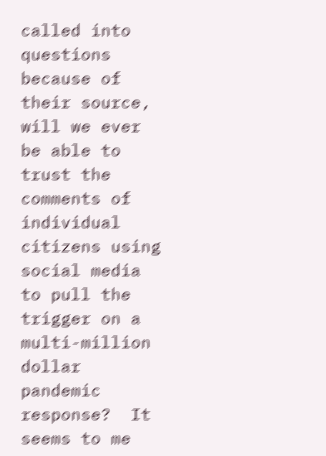called into questions because of their source, will we ever be able to trust the comments of individual citizens using social media to pull the trigger on a multi-million dollar pandemic response?  It seems to me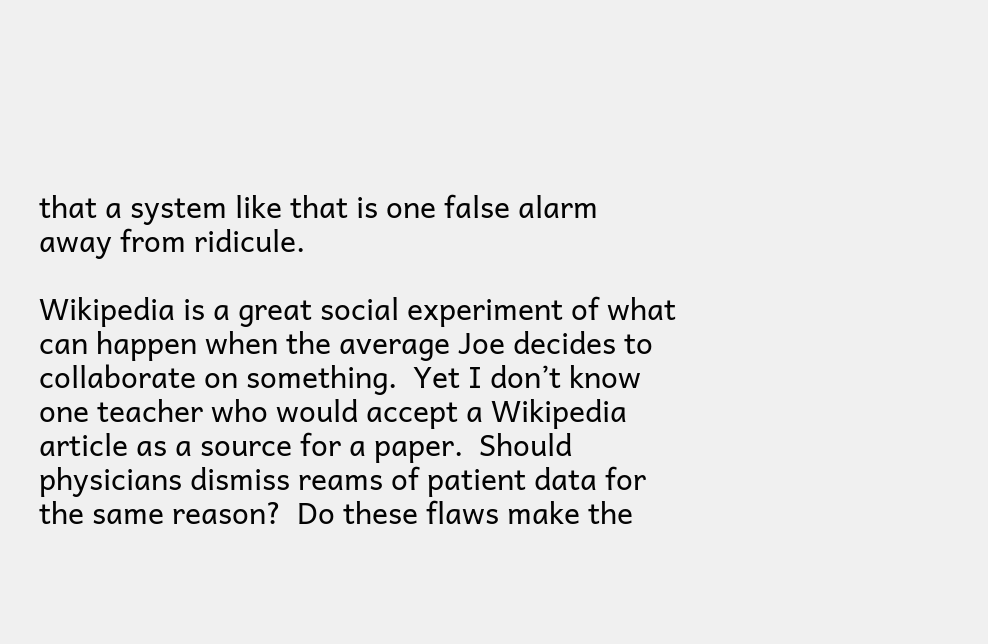that a system like that is one false alarm away from ridicule.

Wikipedia is a great social experiment of what can happen when the average Joe decides to collaborate on something.  Yet I don’t know one teacher who would accept a Wikipedia article as a source for a paper.  Should physicians dismiss reams of patient data for the same reason?  Do these flaws make the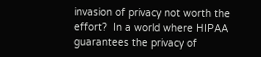invasion of privacy not worth the effort?  In a world where HIPAA guarantees the privacy of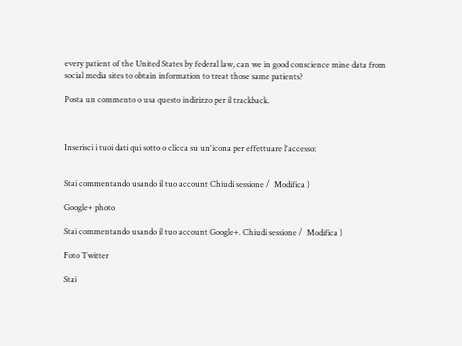every patient of the United States by federal law, can we in good conscience mine data from social media sites to obtain information to treat those same patients?

Posta un commento o usa questo indirizzo per il trackback.



Inserisci i tuoi dati qui sotto o clicca su un'icona per effettuare l'accesso:


Stai commentando usando il tuo account Chiudi sessione /  Modifica )

Google+ photo

Stai commentando usando il tuo account Google+. Chiudi sessione /  Modifica )

Foto Twitter

Stai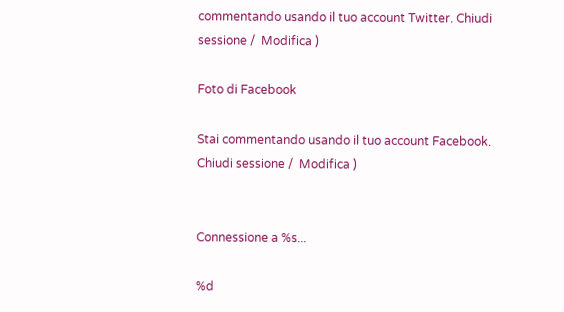commentando usando il tuo account Twitter. Chiudi sessione /  Modifica )

Foto di Facebook

Stai commentando usando il tuo account Facebook. Chiudi sessione /  Modifica )


Connessione a %s...

%d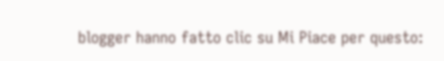blogger hanno fatto clic su Mi Piace per questo: